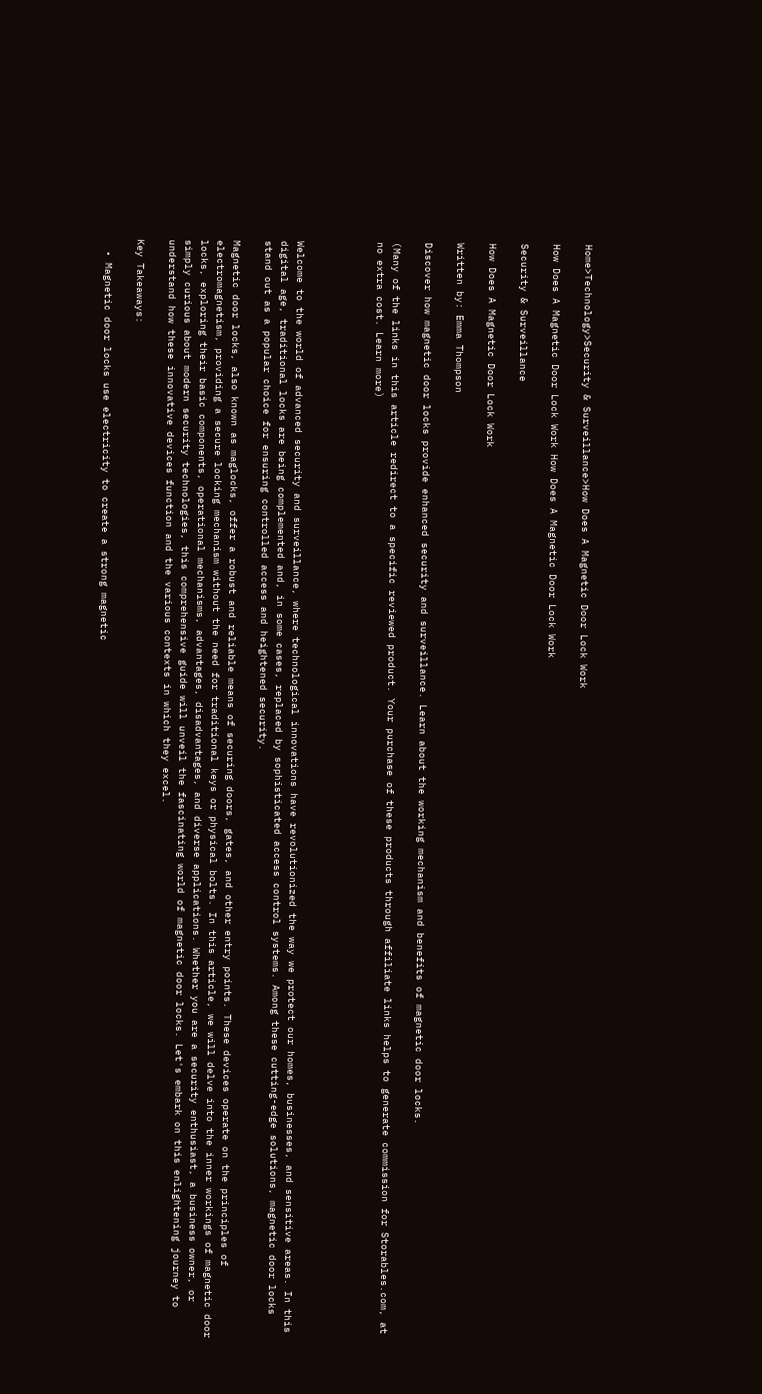Home>Technology>Security & Surveillance>How Does A Magnetic Door Lock Work

How Does A Magnetic Door Lock Work How Does A Magnetic Door Lock Work

Security & Surveillance

How Does A Magnetic Door Lock Work

Written by: Emma Thompson

Discover how magnetic door locks provide enhanced security and surveillance. Learn about the working mechanism and benefits of magnetic door locks.

(Many of the links in this article redirect to a specific reviewed product. Your purchase of these products through affiliate links helps to generate commission for Storables.com, at no extra cost. Learn more)




Welcome to the world of advanced security and surveillance, where technological innovations have revolutionized the way we protect our homes, businesses, and sensitive areas. In this digital age, traditional locks are being complemented and, in some cases, replaced by sophisticated access control systems. Among these cutting-edge solutions, magnetic door locks stand out as a popular choice for ensuring controlled access and heightened security.

Magnetic door locks, also known as maglocks, offer a robust and reliable means of securing doors, gates, and other entry points. These devices operate on the principles of electromagnetism, providing a secure locking mechanism without the need for traditional keys or physical bolts. In this article, we will delve into the inner workings of magnetic door locks, exploring their basic components, operational mechanisms, advantages, disadvantages, and diverse applications. Whether you are a security enthusiast, a business owner, or simply curious about modern security technologies, this comprehensive guide will unveil the fascinating world of magnetic door locks. Let's embark on this enlightening journey to understand how these innovative devices function and the various contexts in which they excel.

Key Takeaways:

  • Magnetic door locks use electricity to create a strong magnetic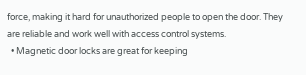force, making it hard for unauthorized people to open the door. They are reliable and work well with access control systems.
  • Magnetic door locks are great for keeping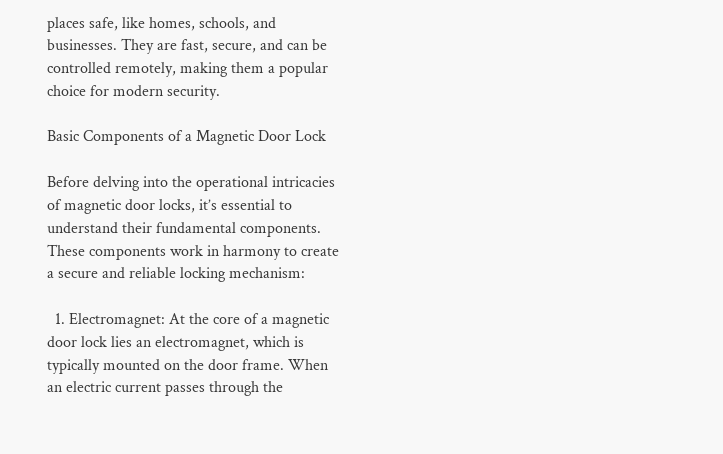places safe, like homes, schools, and businesses. They are fast, secure, and can be controlled remotely, making them a popular choice for modern security.

Basic Components of a Magnetic Door Lock

Before delving into the operational intricacies of magnetic door locks, it’s essential to understand their fundamental components. These components work in harmony to create a secure and reliable locking mechanism:

  1. Electromagnet: At the core of a magnetic door lock lies an electromagnet, which is typically mounted on the door frame. When an electric current passes through the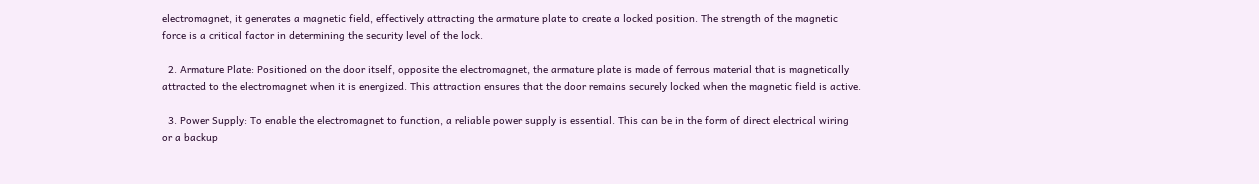electromagnet, it generates a magnetic field, effectively attracting the armature plate to create a locked position. The strength of the magnetic force is a critical factor in determining the security level of the lock.

  2. Armature Plate: Positioned on the door itself, opposite the electromagnet, the armature plate is made of ferrous material that is magnetically attracted to the electromagnet when it is energized. This attraction ensures that the door remains securely locked when the magnetic field is active.

  3. Power Supply: To enable the electromagnet to function, a reliable power supply is essential. This can be in the form of direct electrical wiring or a backup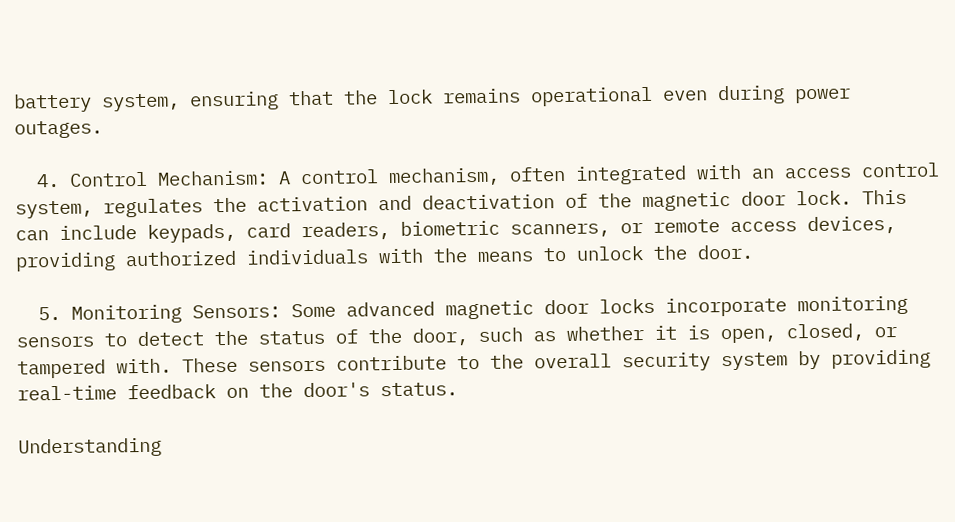battery system, ensuring that the lock remains operational even during power outages.

  4. Control Mechanism: A control mechanism, often integrated with an access control system, regulates the activation and deactivation of the magnetic door lock. This can include keypads, card readers, biometric scanners, or remote access devices, providing authorized individuals with the means to unlock the door.

  5. Monitoring Sensors: Some advanced magnetic door locks incorporate monitoring sensors to detect the status of the door, such as whether it is open, closed, or tampered with. These sensors contribute to the overall security system by providing real-time feedback on the door's status.

Understanding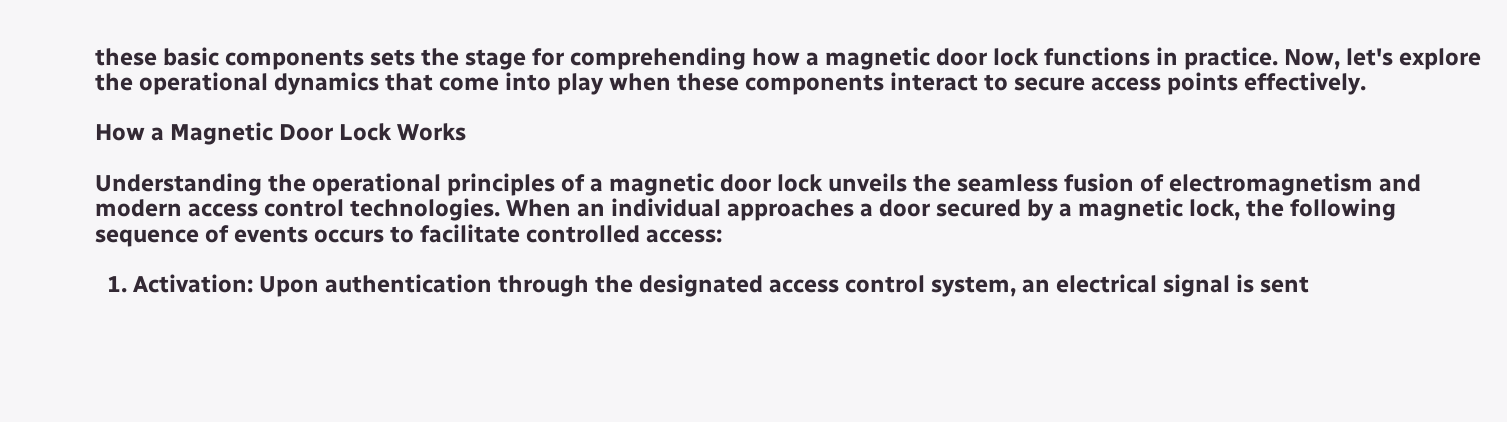these basic components sets the stage for comprehending how a magnetic door lock functions in practice. Now, let's explore the operational dynamics that come into play when these components interact to secure access points effectively.

How a Magnetic Door Lock Works

Understanding the operational principles of a magnetic door lock unveils the seamless fusion of electromagnetism and modern access control technologies. When an individual approaches a door secured by a magnetic lock, the following sequence of events occurs to facilitate controlled access:

  1. Activation: Upon authentication through the designated access control system, an electrical signal is sent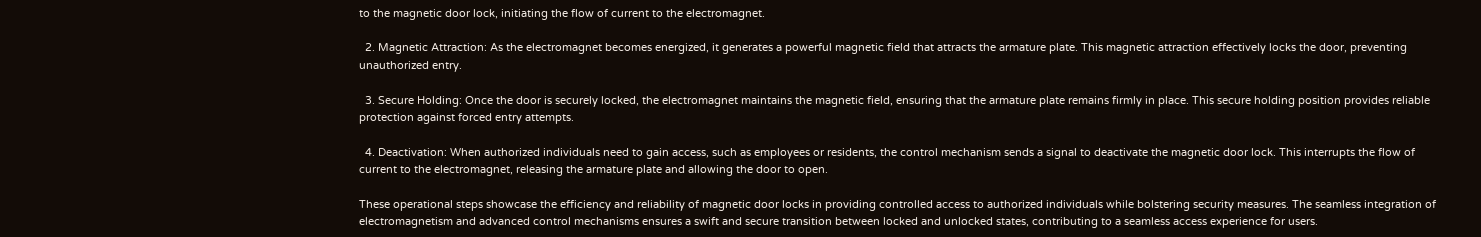to the magnetic door lock, initiating the flow of current to the electromagnet.

  2. Magnetic Attraction: As the electromagnet becomes energized, it generates a powerful magnetic field that attracts the armature plate. This magnetic attraction effectively locks the door, preventing unauthorized entry.

  3. Secure Holding: Once the door is securely locked, the electromagnet maintains the magnetic field, ensuring that the armature plate remains firmly in place. This secure holding position provides reliable protection against forced entry attempts.

  4. Deactivation: When authorized individuals need to gain access, such as employees or residents, the control mechanism sends a signal to deactivate the magnetic door lock. This interrupts the flow of current to the electromagnet, releasing the armature plate and allowing the door to open.

These operational steps showcase the efficiency and reliability of magnetic door locks in providing controlled access to authorized individuals while bolstering security measures. The seamless integration of electromagnetism and advanced control mechanisms ensures a swift and secure transition between locked and unlocked states, contributing to a seamless access experience for users.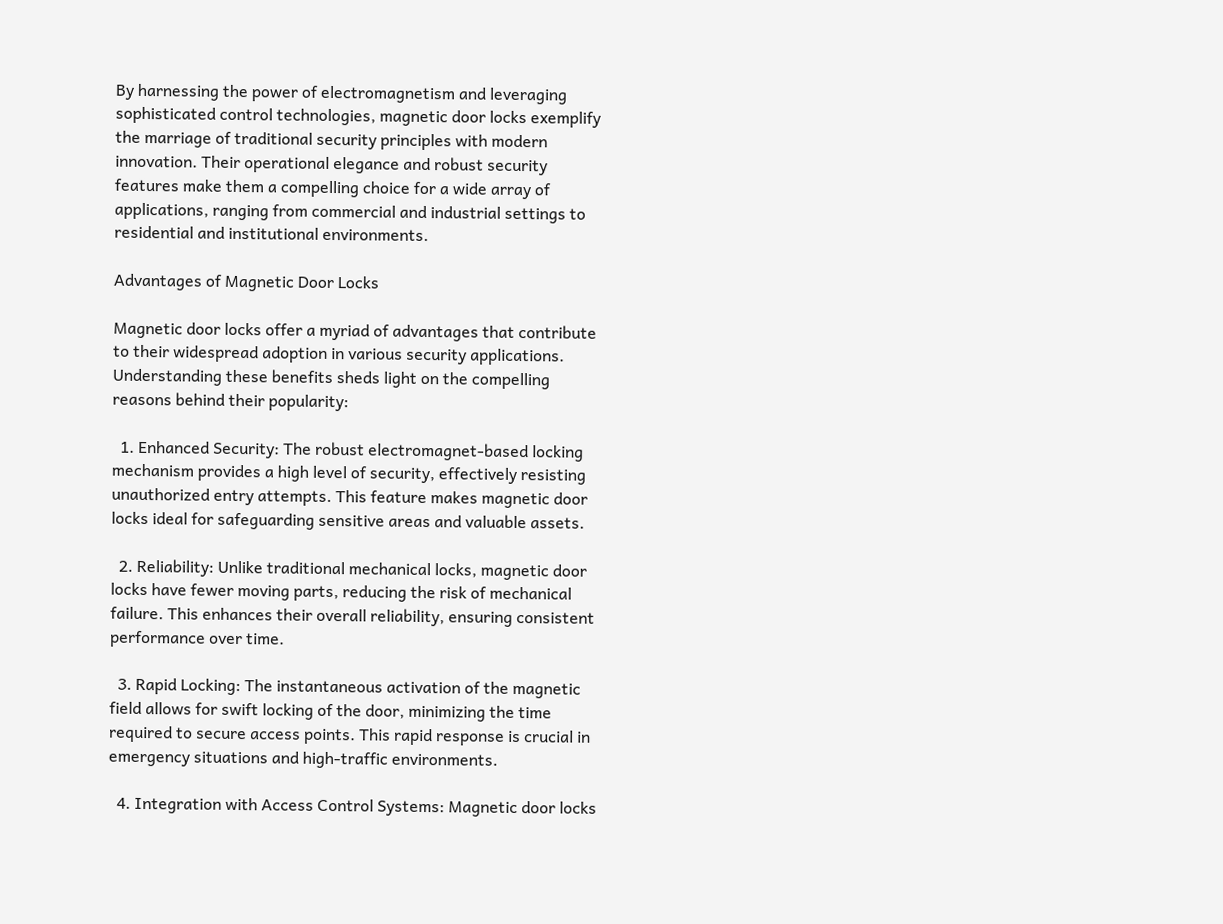By harnessing the power of electromagnetism and leveraging sophisticated control technologies, magnetic door locks exemplify the marriage of traditional security principles with modern innovation. Their operational elegance and robust security features make them a compelling choice for a wide array of applications, ranging from commercial and industrial settings to residential and institutional environments.

Advantages of Magnetic Door Locks

Magnetic door locks offer a myriad of advantages that contribute to their widespread adoption in various security applications. Understanding these benefits sheds light on the compelling reasons behind their popularity:

  1. Enhanced Security: The robust electromagnet-based locking mechanism provides a high level of security, effectively resisting unauthorized entry attempts. This feature makes magnetic door locks ideal for safeguarding sensitive areas and valuable assets.

  2. Reliability: Unlike traditional mechanical locks, magnetic door locks have fewer moving parts, reducing the risk of mechanical failure. This enhances their overall reliability, ensuring consistent performance over time.

  3. Rapid Locking: The instantaneous activation of the magnetic field allows for swift locking of the door, minimizing the time required to secure access points. This rapid response is crucial in emergency situations and high-traffic environments.

  4. Integration with Access Control Systems: Magnetic door locks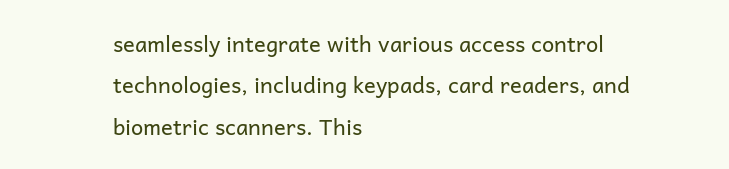seamlessly integrate with various access control technologies, including keypads, card readers, and biometric scanners. This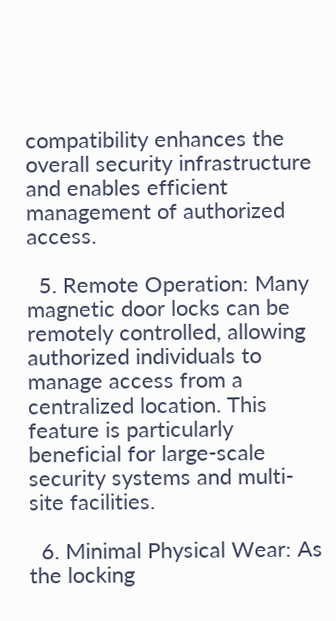compatibility enhances the overall security infrastructure and enables efficient management of authorized access.

  5. Remote Operation: Many magnetic door locks can be remotely controlled, allowing authorized individuals to manage access from a centralized location. This feature is particularly beneficial for large-scale security systems and multi-site facilities.

  6. Minimal Physical Wear: As the locking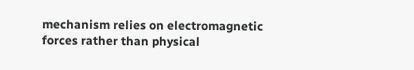mechanism relies on electromagnetic forces rather than physical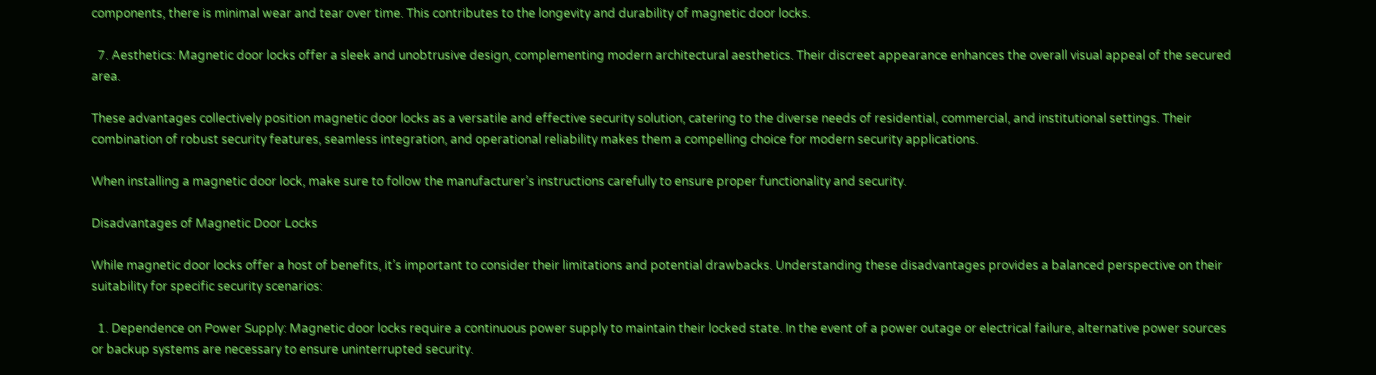components, there is minimal wear and tear over time. This contributes to the longevity and durability of magnetic door locks.

  7. Aesthetics: Magnetic door locks offer a sleek and unobtrusive design, complementing modern architectural aesthetics. Their discreet appearance enhances the overall visual appeal of the secured area.

These advantages collectively position magnetic door locks as a versatile and effective security solution, catering to the diverse needs of residential, commercial, and institutional settings. Their combination of robust security features, seamless integration, and operational reliability makes them a compelling choice for modern security applications.

When installing a magnetic door lock, make sure to follow the manufacturer’s instructions carefully to ensure proper functionality and security.

Disadvantages of Magnetic Door Locks

While magnetic door locks offer a host of benefits, it’s important to consider their limitations and potential drawbacks. Understanding these disadvantages provides a balanced perspective on their suitability for specific security scenarios:

  1. Dependence on Power Supply: Magnetic door locks require a continuous power supply to maintain their locked state. In the event of a power outage or electrical failure, alternative power sources or backup systems are necessary to ensure uninterrupted security.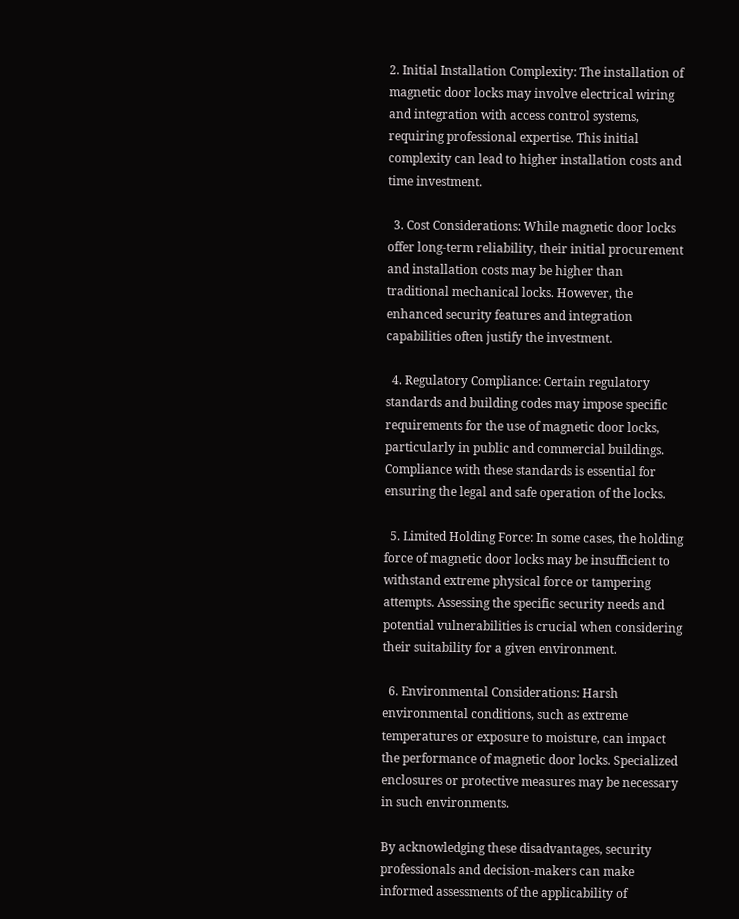2. Initial Installation Complexity: The installation of magnetic door locks may involve electrical wiring and integration with access control systems, requiring professional expertise. This initial complexity can lead to higher installation costs and time investment.

  3. Cost Considerations: While magnetic door locks offer long-term reliability, their initial procurement and installation costs may be higher than traditional mechanical locks. However, the enhanced security features and integration capabilities often justify the investment.

  4. Regulatory Compliance: Certain regulatory standards and building codes may impose specific requirements for the use of magnetic door locks, particularly in public and commercial buildings. Compliance with these standards is essential for ensuring the legal and safe operation of the locks.

  5. Limited Holding Force: In some cases, the holding force of magnetic door locks may be insufficient to withstand extreme physical force or tampering attempts. Assessing the specific security needs and potential vulnerabilities is crucial when considering their suitability for a given environment.

  6. Environmental Considerations: Harsh environmental conditions, such as extreme temperatures or exposure to moisture, can impact the performance of magnetic door locks. Specialized enclosures or protective measures may be necessary in such environments.

By acknowledging these disadvantages, security professionals and decision-makers can make informed assessments of the applicability of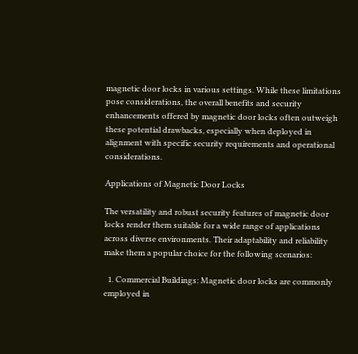magnetic door locks in various settings. While these limitations pose considerations, the overall benefits and security enhancements offered by magnetic door locks often outweigh these potential drawbacks, especially when deployed in alignment with specific security requirements and operational considerations.

Applications of Magnetic Door Locks

The versatility and robust security features of magnetic door locks render them suitable for a wide range of applications across diverse environments. Their adaptability and reliability make them a popular choice for the following scenarios:

  1. Commercial Buildings: Magnetic door locks are commonly employed in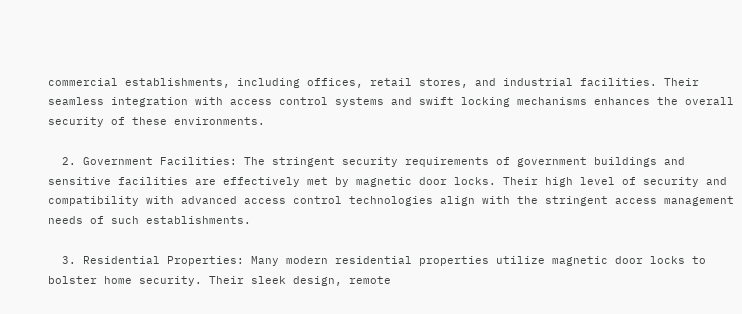commercial establishments, including offices, retail stores, and industrial facilities. Their seamless integration with access control systems and swift locking mechanisms enhances the overall security of these environments.

  2. Government Facilities: The stringent security requirements of government buildings and sensitive facilities are effectively met by magnetic door locks. Their high level of security and compatibility with advanced access control technologies align with the stringent access management needs of such establishments.

  3. Residential Properties: Many modern residential properties utilize magnetic door locks to bolster home security. Their sleek design, remote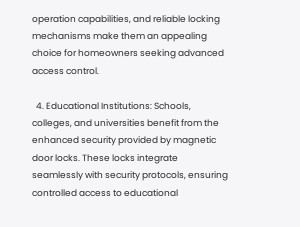operation capabilities, and reliable locking mechanisms make them an appealing choice for homeowners seeking advanced access control.

  4. Educational Institutions: Schools, colleges, and universities benefit from the enhanced security provided by magnetic door locks. These locks integrate seamlessly with security protocols, ensuring controlled access to educational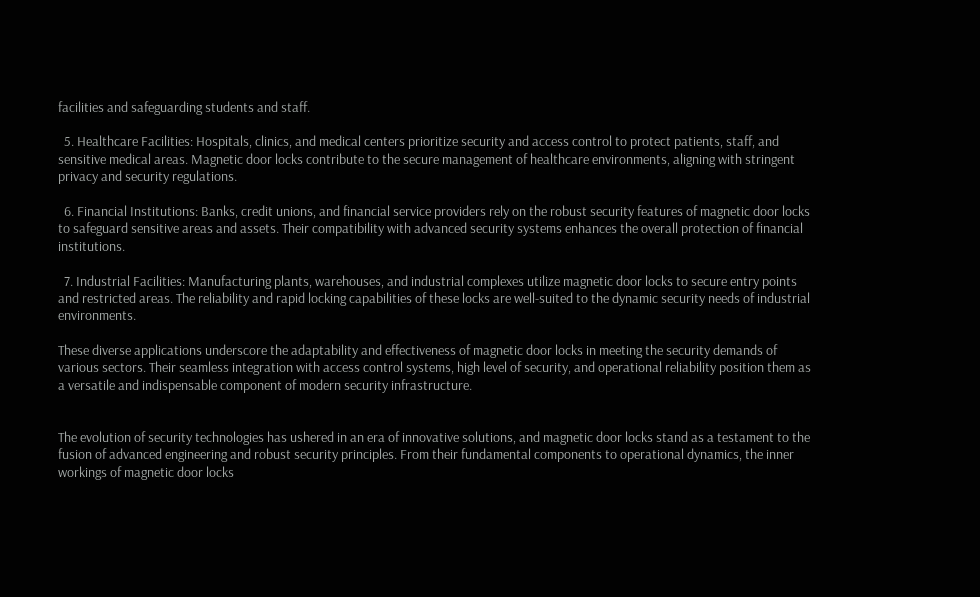facilities and safeguarding students and staff.

  5. Healthcare Facilities: Hospitals, clinics, and medical centers prioritize security and access control to protect patients, staff, and sensitive medical areas. Magnetic door locks contribute to the secure management of healthcare environments, aligning with stringent privacy and security regulations.

  6. Financial Institutions: Banks, credit unions, and financial service providers rely on the robust security features of magnetic door locks to safeguard sensitive areas and assets. Their compatibility with advanced security systems enhances the overall protection of financial institutions.

  7. Industrial Facilities: Manufacturing plants, warehouses, and industrial complexes utilize magnetic door locks to secure entry points and restricted areas. The reliability and rapid locking capabilities of these locks are well-suited to the dynamic security needs of industrial environments.

These diverse applications underscore the adaptability and effectiveness of magnetic door locks in meeting the security demands of various sectors. Their seamless integration with access control systems, high level of security, and operational reliability position them as a versatile and indispensable component of modern security infrastructure.


The evolution of security technologies has ushered in an era of innovative solutions, and magnetic door locks stand as a testament to the fusion of advanced engineering and robust security principles. From their fundamental components to operational dynamics, the inner workings of magnetic door locks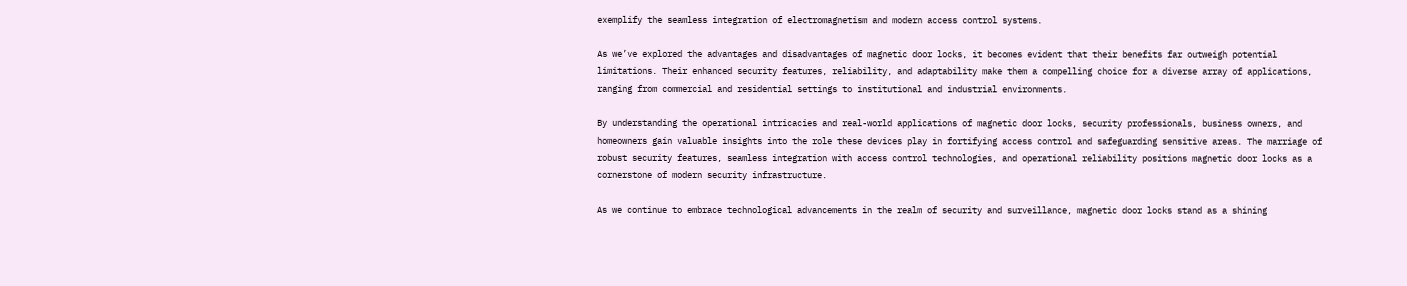exemplify the seamless integration of electromagnetism and modern access control systems.

As we’ve explored the advantages and disadvantages of magnetic door locks, it becomes evident that their benefits far outweigh potential limitations. Their enhanced security features, reliability, and adaptability make them a compelling choice for a diverse array of applications, ranging from commercial and residential settings to institutional and industrial environments.

By understanding the operational intricacies and real-world applications of magnetic door locks, security professionals, business owners, and homeowners gain valuable insights into the role these devices play in fortifying access control and safeguarding sensitive areas. The marriage of robust security features, seamless integration with access control technologies, and operational reliability positions magnetic door locks as a cornerstone of modern security infrastructure.

As we continue to embrace technological advancements in the realm of security and surveillance, magnetic door locks stand as a shining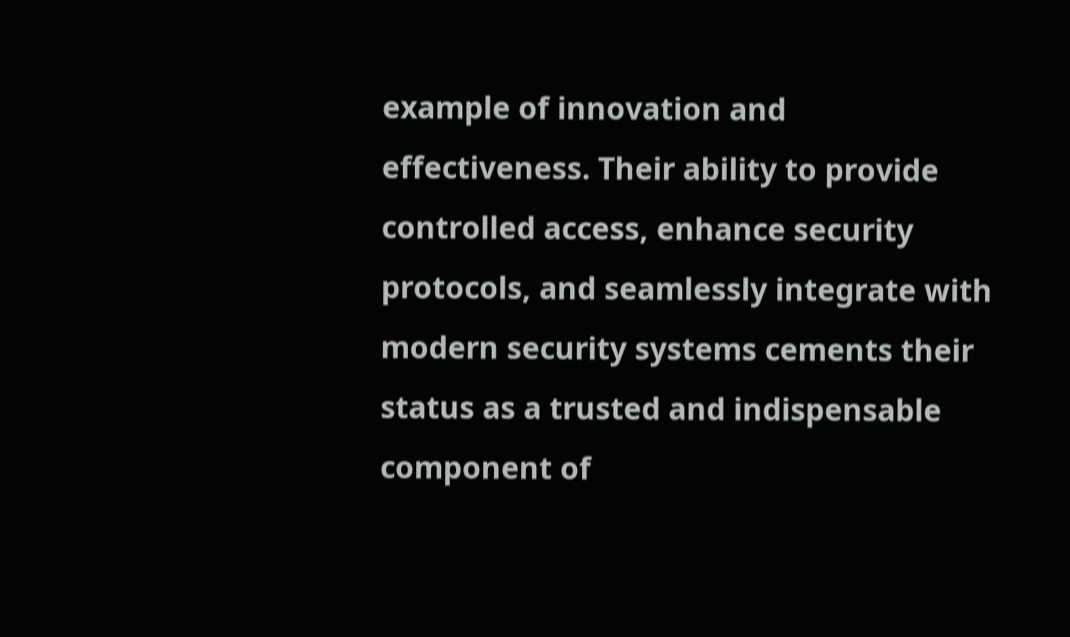example of innovation and effectiveness. Their ability to provide controlled access, enhance security protocols, and seamlessly integrate with modern security systems cements their status as a trusted and indispensable component of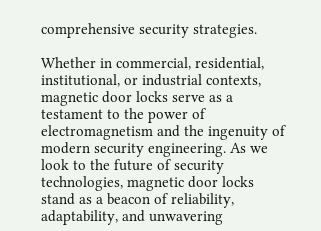comprehensive security strategies.

Whether in commercial, residential, institutional, or industrial contexts, magnetic door locks serve as a testament to the power of electromagnetism and the ingenuity of modern security engineering. As we look to the future of security technologies, magnetic door locks stand as a beacon of reliability, adaptability, and unwavering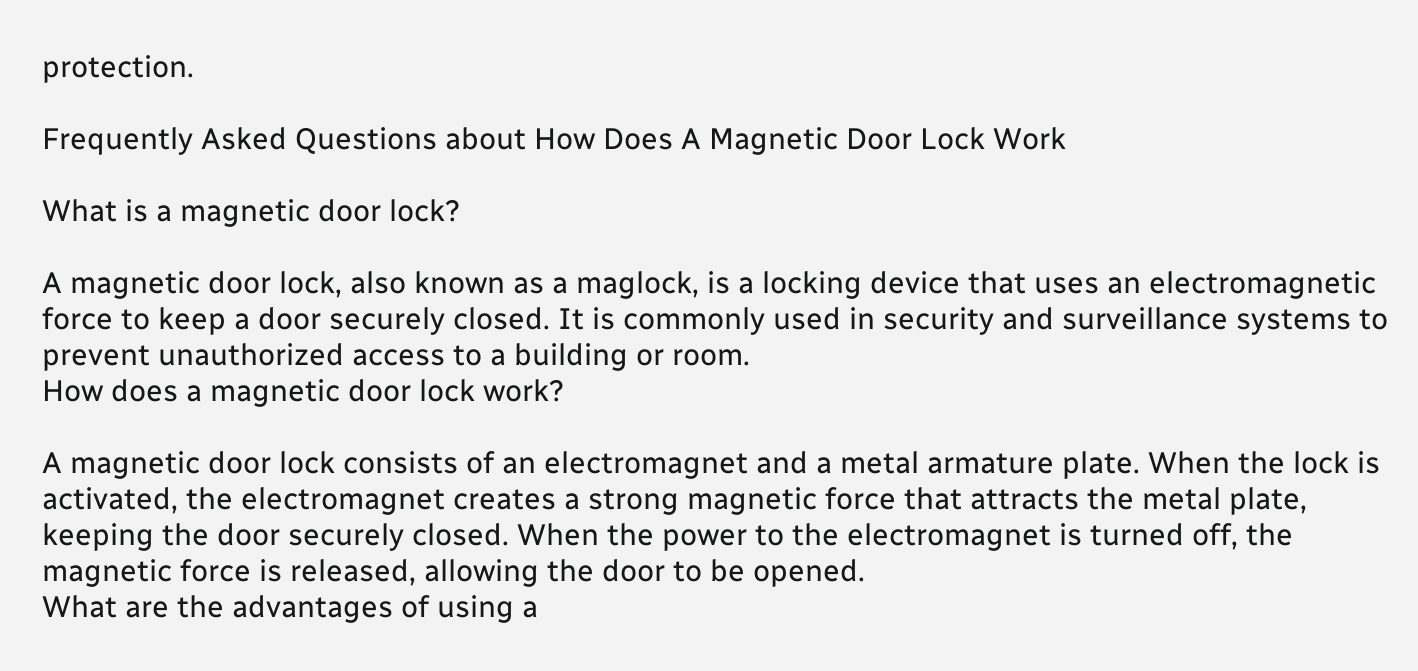protection.

Frequently Asked Questions about How Does A Magnetic Door Lock Work

What is a magnetic door lock?

A magnetic door lock, also known as a maglock, is a locking device that uses an electromagnetic force to keep a door securely closed. It is commonly used in security and surveillance systems to prevent unauthorized access to a building or room.
How does a magnetic door lock work?

A magnetic door lock consists of an electromagnet and a metal armature plate. When the lock is activated, the electromagnet creates a strong magnetic force that attracts the metal plate, keeping the door securely closed. When the power to the electromagnet is turned off, the magnetic force is released, allowing the door to be opened.
What are the advantages of using a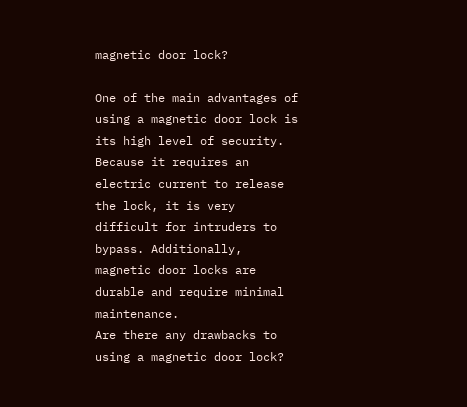magnetic door lock?

One of the main advantages of using a magnetic door lock is its high level of security. Because it requires an electric current to release the lock, it is very difficult for intruders to bypass. Additionally, magnetic door locks are durable and require minimal maintenance.
Are there any drawbacks to using a magnetic door lock?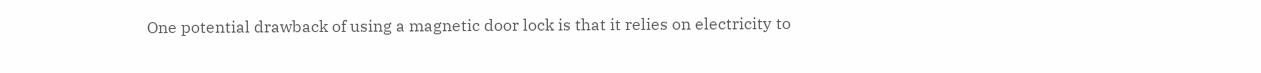One potential drawback of using a magnetic door lock is that it relies on electricity to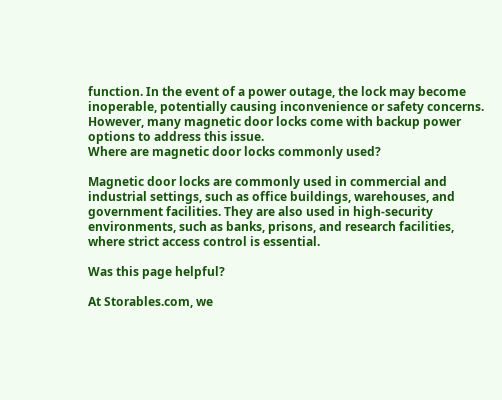function. In the event of a power outage, the lock may become inoperable, potentially causing inconvenience or safety concerns. However, many magnetic door locks come with backup power options to address this issue.
Where are magnetic door locks commonly used?

Magnetic door locks are commonly used in commercial and industrial settings, such as office buildings, warehouses, and government facilities. They are also used in high-security environments, such as banks, prisons, and research facilities, where strict access control is essential.

Was this page helpful?

At Storables.com, we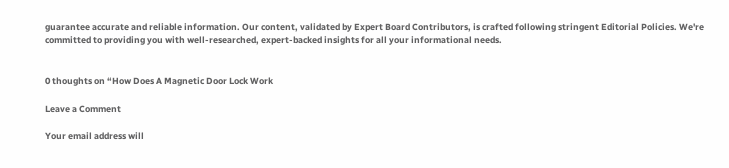guarantee accurate and reliable information. Our content, validated by Expert Board Contributors, is crafted following stringent Editorial Policies. We're committed to providing you with well-researched, expert-backed insights for all your informational needs.


0 thoughts on “How Does A Magnetic Door Lock Work

Leave a Comment

Your email address will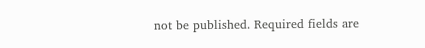not be published. Required fields are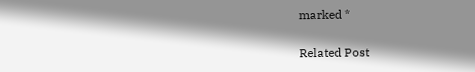marked *

Related Post